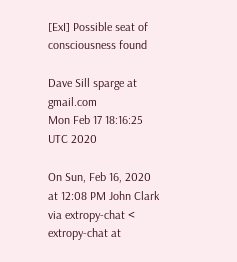[ExI] Possible seat of consciousness found

Dave Sill sparge at gmail.com
Mon Feb 17 18:16:25 UTC 2020

On Sun, Feb 16, 2020 at 12:08 PM John Clark via extropy-chat <
extropy-chat at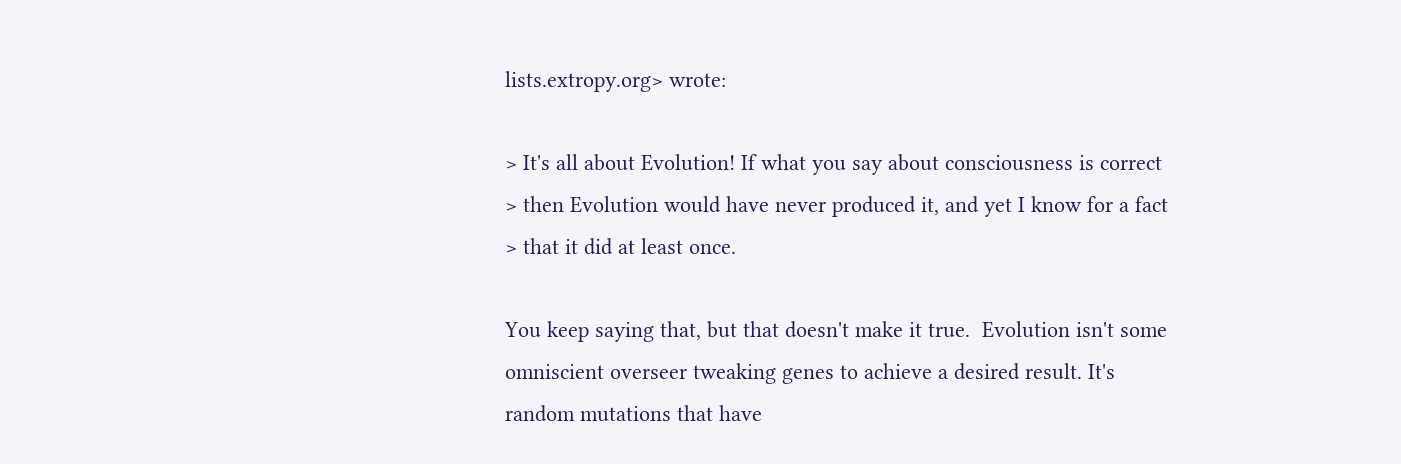lists.extropy.org> wrote:

> It's all about Evolution! If what you say about consciousness is correct
> then Evolution would have never produced it, and yet I know for a fact
> that it did at least once.

You keep saying that, but that doesn't make it true.  Evolution isn't some
omniscient overseer tweaking genes to achieve a desired result. It's
random mutations that have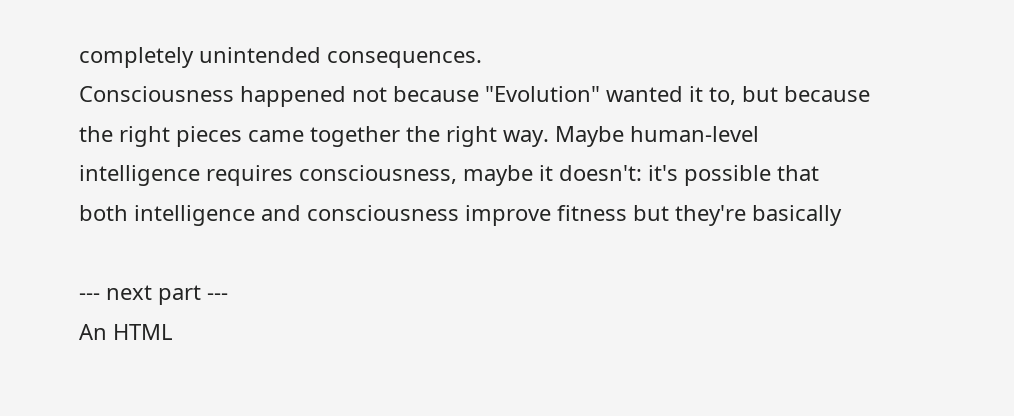completely unintended consequences.
Consciousness happened not because "Evolution" wanted it to, but because
the right pieces came together the right way. Maybe human-level
intelligence requires consciousness, maybe it doesn't: it's possible that
both intelligence and consciousness improve fitness but they're basically

--- next part ---
An HTML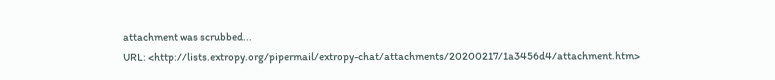attachment was scrubbed...
URL: <http://lists.extropy.org/pipermail/extropy-chat/attachments/20200217/1a3456d4/attachment.htm>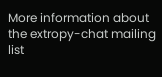More information about the extropy-chat mailing list